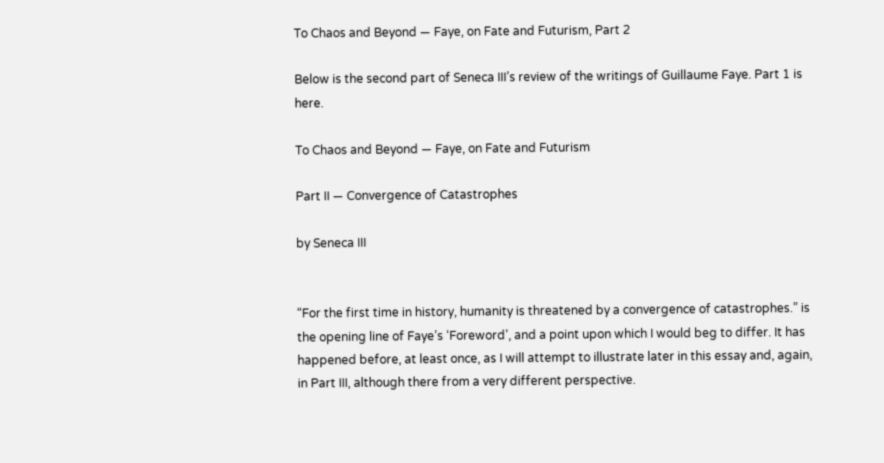To Chaos and Beyond — Faye, on Fate and Futurism, Part 2

Below is the second part of Seneca III’s review of the writings of Guillaume Faye. Part 1 is here.

To Chaos and Beyond — Faye, on Fate and Futurism

Part II — Convergence of Catastrophes

by Seneca III


“For the first time in history, humanity is threatened by a convergence of catastrophes.” is the opening line of Faye’s ‘Foreword’, and a point upon which I would beg to differ. It has happened before, at least once, as I will attempt to illustrate later in this essay and, again, in Part III, although there from a very different perspective.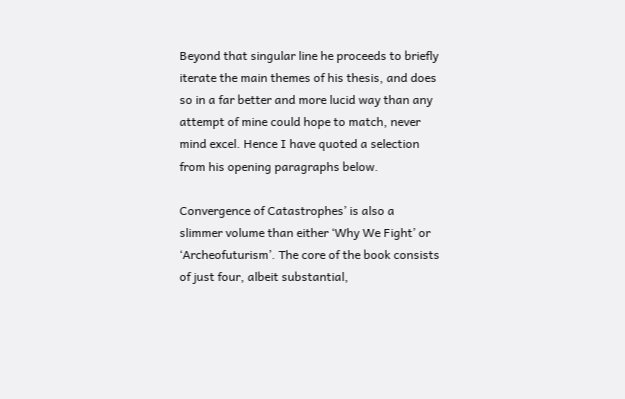Beyond that singular line he proceeds to briefly iterate the main themes of his thesis, and does so in a far better and more lucid way than any attempt of mine could hope to match, never mind excel. Hence I have quoted a selection from his opening paragraphs below.

Convergence of Catastrophes’ is also a slimmer volume than either ‘Why We Fight’ or ‘Archeofuturism’. The core of the book consists of just four, albeit substantial,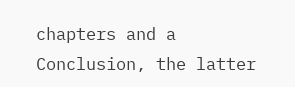chapters and a Conclusion, the latter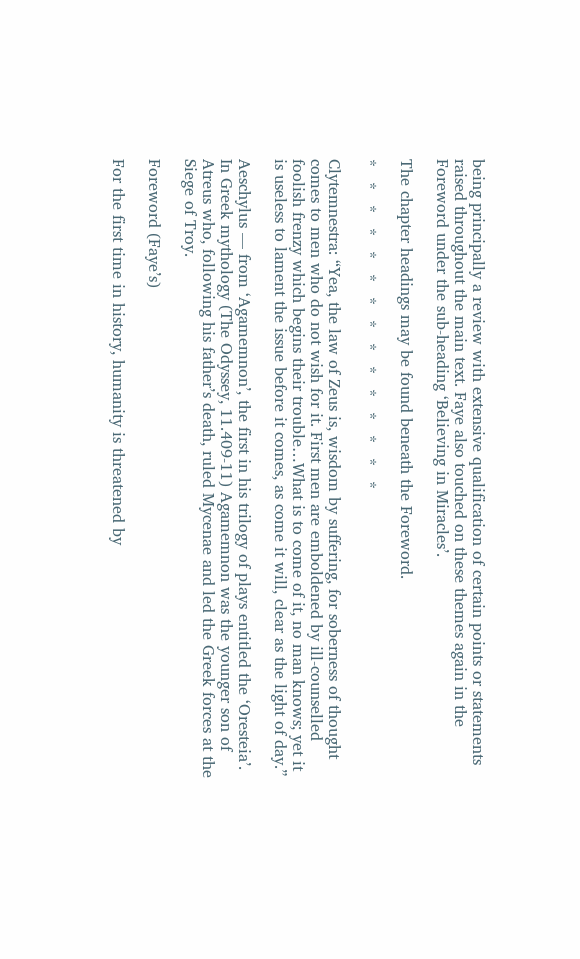being principally a review with extensive qualification of certain points or statements raised throughout the main text. Faye also touched on these themes again in the Foreword under the sub-heading ‘Believing in Miracles’.

The chapter headings may be found beneath the Foreword.

*   *   *   *   *   *   *   *   *   *   *   *   *   *   *

Clytemnestra: “Yea, the law of Zeus is, wisdom by suffering, for soberness of thought comes to men who do not wish for it. First men are emboldened by ill-counselled foolish frenzy which begins their trouble…What is to come of it, no man knows; yet it is useless to lament the issue before it comes, as come it will, clear as the light of day.”

Aeschylus — from ‘Agamemnon’, the first in his trilogy of plays entitled the ‘Oresteia’. In Greek mythology (The Odyssey, 11.409-11) Agamemnon was the younger son of Atreus who, following his father’s death, ruled Mycenae and led the Greek forces at the Siege of Troy.

Foreword (Faye’s)

For the first time in history, humanity is threatened by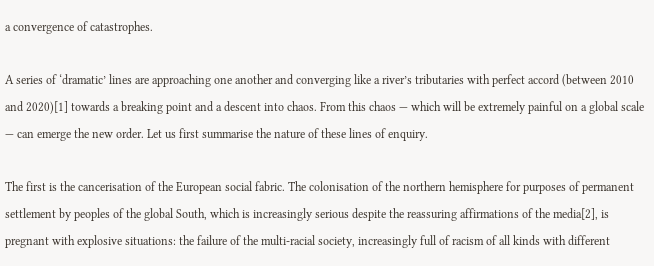a convergence of catastrophes.

A series of ‘dramatic’ lines are approaching one another and converging like a river’s tributaries with perfect accord (between 2010 and 2020)[1] towards a breaking point and a descent into chaos. From this chaos — which will be extremely painful on a global scale — can emerge the new order. Let us first summarise the nature of these lines of enquiry.

The first is the cancerisation of the European social fabric. The colonisation of the northern hemisphere for purposes of permanent settlement by peoples of the global South, which is increasingly serious despite the reassuring affirmations of the media[2], is pregnant with explosive situations: the failure of the multi-racial society, increasingly full of racism of all kinds with different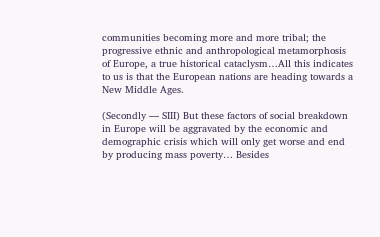communities becoming more and more tribal; the progressive ethnic and anthropological metamorphosis of Europe, a true historical cataclysm…All this indicates to us is that the European nations are heading towards a New Middle Ages.

(Secondly — SIII) But these factors of social breakdown in Europe will be aggravated by the economic and demographic crisis which will only get worse and end by producing mass poverty… Besides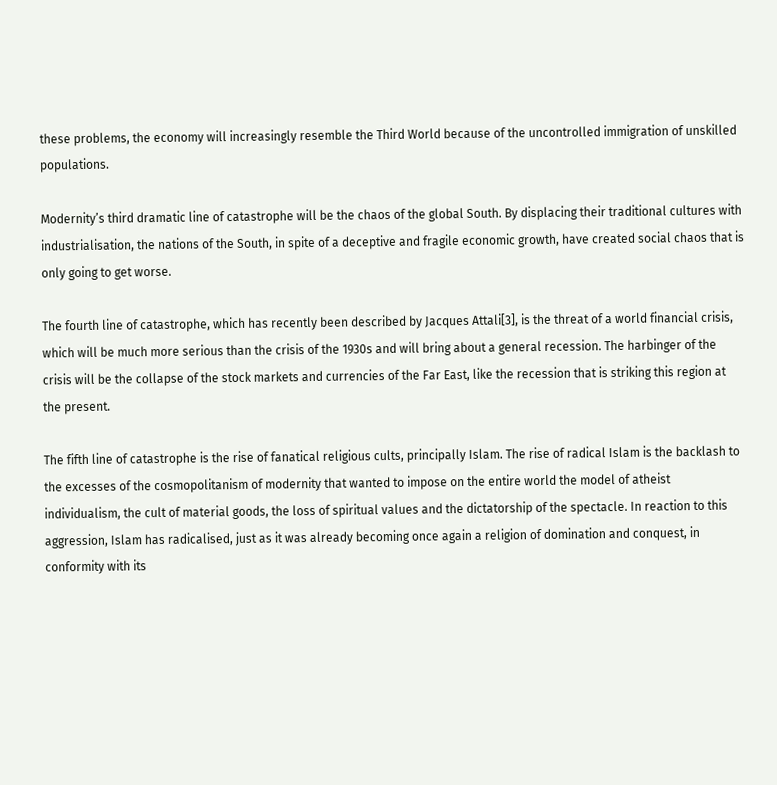these problems, the economy will increasingly resemble the Third World because of the uncontrolled immigration of unskilled populations.

Modernity’s third dramatic line of catastrophe will be the chaos of the global South. By displacing their traditional cultures with industrialisation, the nations of the South, in spite of a deceptive and fragile economic growth, have created social chaos that is only going to get worse.

The fourth line of catastrophe, which has recently been described by Jacques Attali[3], is the threat of a world financial crisis, which will be much more serious than the crisis of the 1930s and will bring about a general recession. The harbinger of the crisis will be the collapse of the stock markets and currencies of the Far East, like the recession that is striking this region at the present.

The fifth line of catastrophe is the rise of fanatical religious cults, principally Islam. The rise of radical Islam is the backlash to the excesses of the cosmopolitanism of modernity that wanted to impose on the entire world the model of atheist individualism, the cult of material goods, the loss of spiritual values and the dictatorship of the spectacle. In reaction to this aggression, Islam has radicalised, just as it was already becoming once again a religion of domination and conquest, in conformity with its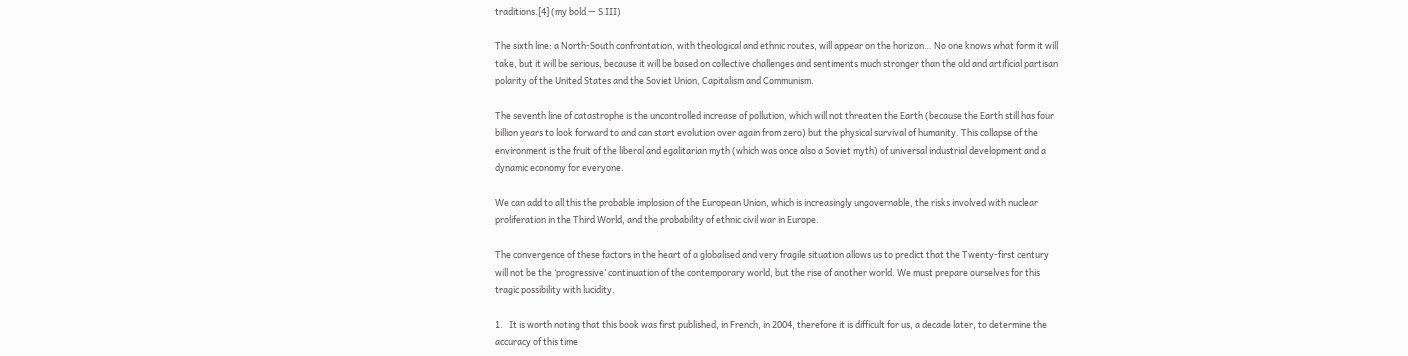traditions.[4] (my bold — S III)

The sixth line: a North-South confrontation, with theological and ethnic routes, will appear on the horizon… No one knows what form it will take, but it will be serious, because it will be based on collective challenges and sentiments much stronger than the old and artificial partisan polarity of the United States and the Soviet Union, Capitalism and Communism.

The seventh line of catastrophe is the uncontrolled increase of pollution, which will not threaten the Earth (because the Earth still has four billion years to look forward to and can start evolution over again from zero) but the physical survival of humanity. This collapse of the environment is the fruit of the liberal and egalitarian myth (which was once also a Soviet myth) of universal industrial development and a dynamic economy for everyone.

We can add to all this the probable implosion of the European Union, which is increasingly ungovernable, the risks involved with nuclear proliferation in the Third World, and the probability of ethnic civil war in Europe.

The convergence of these factors in the heart of a globalised and very fragile situation allows us to predict that the Twenty-first century will not be the ‘progressive’ continuation of the contemporary world, but the rise of another world. We must prepare ourselves for this tragic possibility with lucidity.

1.   It is worth noting that this book was first published, in French, in 2004, therefore it is difficult for us, a decade later, to determine the accuracy of this time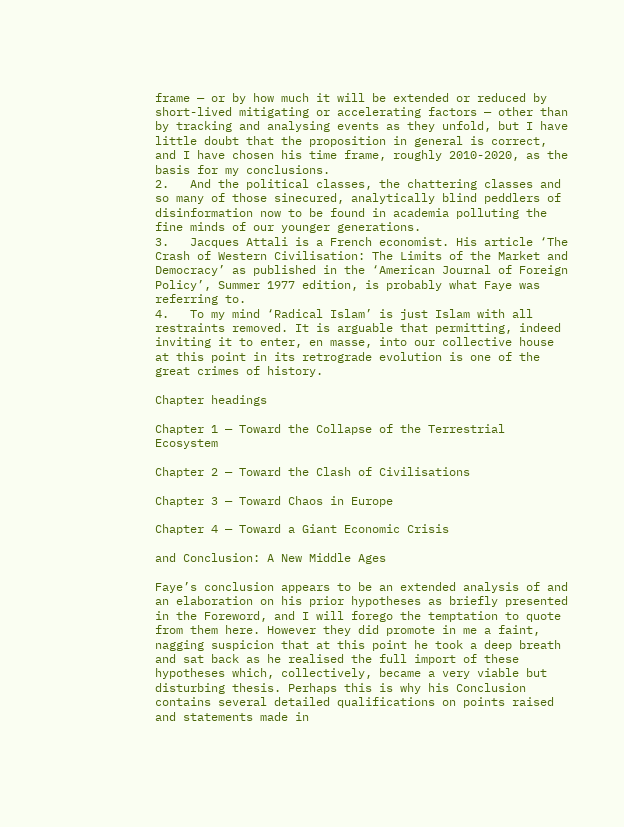frame — or by how much it will be extended or reduced by short-lived mitigating or accelerating factors — other than by tracking and analysing events as they unfold, but I have little doubt that the proposition in general is correct, and I have chosen his time frame, roughly 2010-2020, as the basis for my conclusions.
2.   And the political classes, the chattering classes and so many of those sinecured, analytically blind peddlers of disinformation now to be found in academia polluting the fine minds of our younger generations.
3.   Jacques Attali is a French economist. His article ‘The Crash of Western Civilisation: The Limits of the Market and Democracy’ as published in the ‘American Journal of Foreign Policy’, Summer 1977 edition, is probably what Faye was referring to.
4.   To my mind ‘Radical Islam’ is just Islam with all restraints removed. It is arguable that permitting, indeed inviting it to enter, en masse, into our collective house at this point in its retrograde evolution is one of the great crimes of history.

Chapter headings

Chapter 1 — Toward the Collapse of the Terrestrial Ecosystem

Chapter 2 — Toward the Clash of Civilisations

Chapter 3 — Toward Chaos in Europe

Chapter 4 — Toward a Giant Economic Crisis

and Conclusion: A New Middle Ages

Faye’s conclusion appears to be an extended analysis of and an elaboration on his prior hypotheses as briefly presented in the Foreword, and I will forego the temptation to quote from them here. However they did promote in me a faint, nagging suspicion that at this point he took a deep breath and sat back as he realised the full import of these hypotheses which, collectively, became a very viable but disturbing thesis. Perhaps this is why his Conclusion contains several detailed qualifications on points raised and statements made in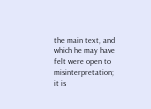the main text, and which he may have felt were open to misinterpretation; it is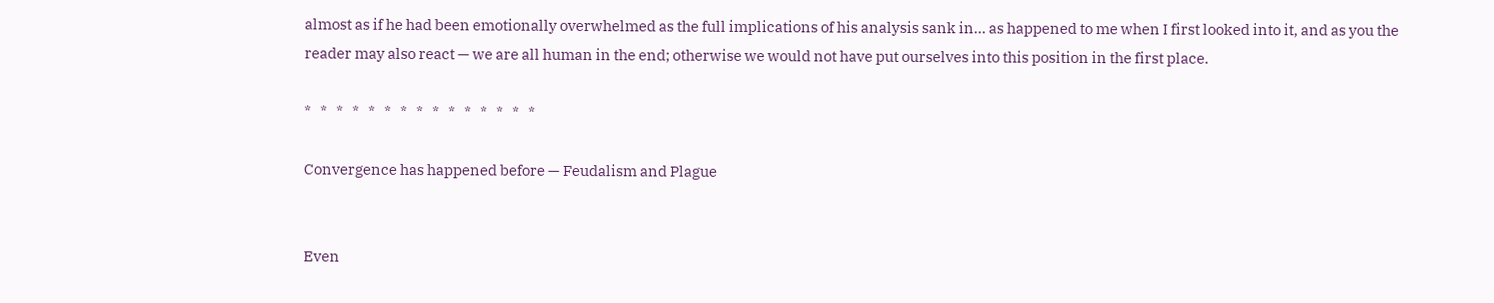almost as if he had been emotionally overwhelmed as the full implications of his analysis sank in… as happened to me when I first looked into it, and as you the reader may also react — we are all human in the end; otherwise we would not have put ourselves into this position in the first place.

*   *   *   *   *   *   *   *   *   *   *   *   *   *   *

Convergence has happened before — Feudalism and Plague


Even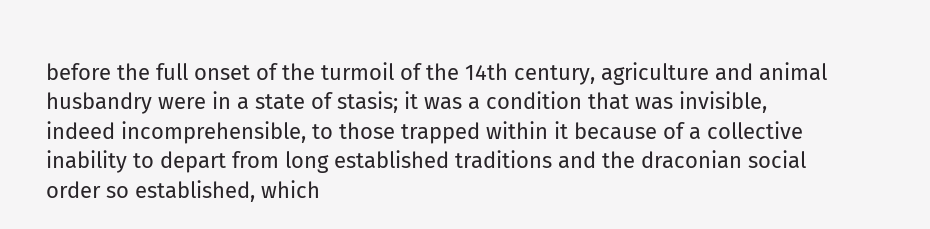before the full onset of the turmoil of the 14th century, agriculture and animal husbandry were in a state of stasis; it was a condition that was invisible, indeed incomprehensible, to those trapped within it because of a collective inability to depart from long established traditions and the draconian social order so established, which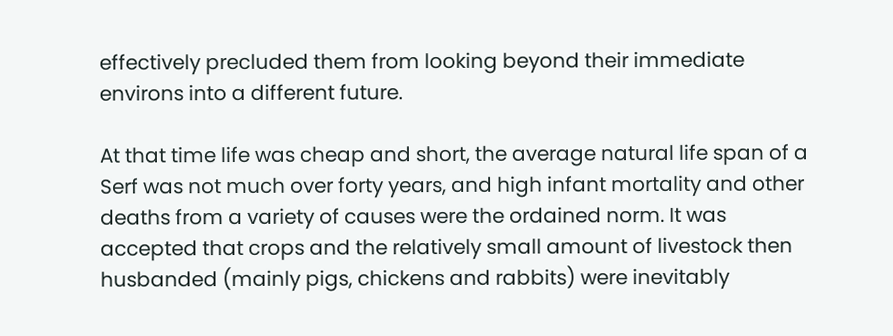effectively precluded them from looking beyond their immediate environs into a different future.

At that time life was cheap and short, the average natural life span of a Serf was not much over forty years, and high infant mortality and other deaths from a variety of causes were the ordained norm. It was accepted that crops and the relatively small amount of livestock then husbanded (mainly pigs, chickens and rabbits) were inevitably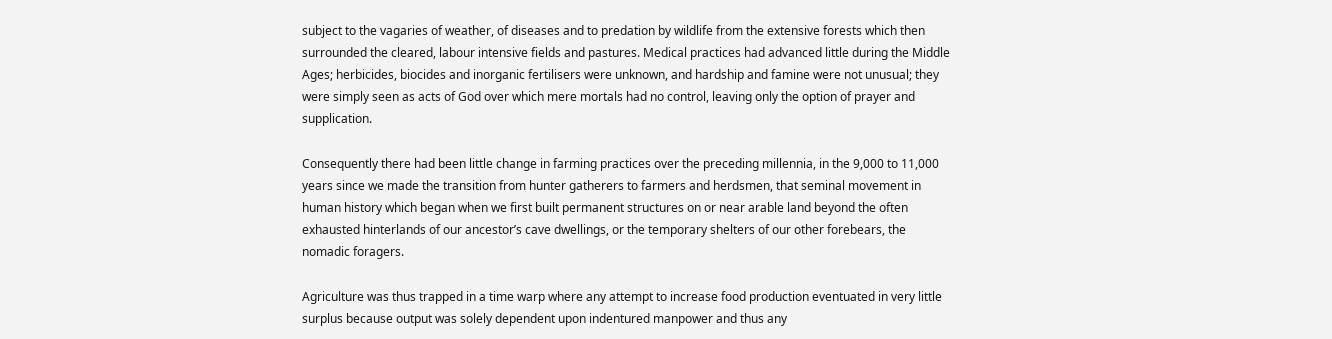subject to the vagaries of weather, of diseases and to predation by wildlife from the extensive forests which then surrounded the cleared, labour intensive fields and pastures. Medical practices had advanced little during the Middle Ages; herbicides, biocides and inorganic fertilisers were unknown, and hardship and famine were not unusual; they were simply seen as acts of God over which mere mortals had no control, leaving only the option of prayer and supplication.

Consequently there had been little change in farming practices over the preceding millennia, in the 9,000 to 11,000 years since we made the transition from hunter gatherers to farmers and herdsmen, that seminal movement in human history which began when we first built permanent structures on or near arable land beyond the often exhausted hinterlands of our ancestor’s cave dwellings, or the temporary shelters of our other forebears, the nomadic foragers.

Agriculture was thus trapped in a time warp where any attempt to increase food production eventuated in very little surplus because output was solely dependent upon indentured manpower and thus any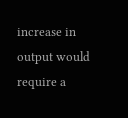increase in output would require a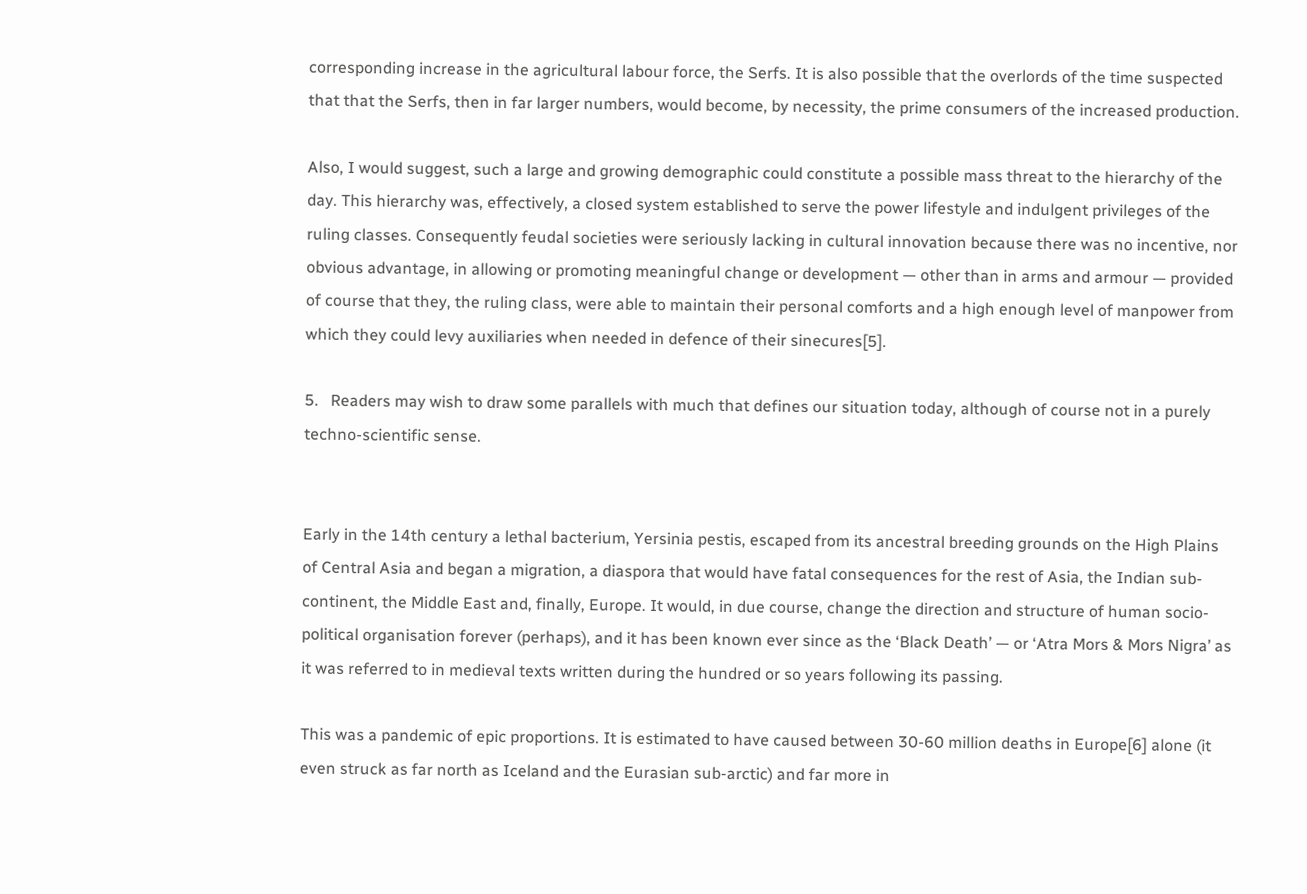corresponding increase in the agricultural labour force, the Serfs. It is also possible that the overlords of the time suspected that that the Serfs, then in far larger numbers, would become, by necessity, the prime consumers of the increased production.

Also, I would suggest, such a large and growing demographic could constitute a possible mass threat to the hierarchy of the day. This hierarchy was, effectively, a closed system established to serve the power lifestyle and indulgent privileges of the ruling classes. Consequently feudal societies were seriously lacking in cultural innovation because there was no incentive, nor obvious advantage, in allowing or promoting meaningful change or development — other than in arms and armour — provided of course that they, the ruling class, were able to maintain their personal comforts and a high enough level of manpower from which they could levy auxiliaries when needed in defence of their sinecures[5].

5.   Readers may wish to draw some parallels with much that defines our situation today, although of course not in a purely techno-scientific sense.


Early in the 14th century a lethal bacterium, Yersinia pestis, escaped from its ancestral breeding grounds on the High Plains of Central Asia and began a migration, a diaspora that would have fatal consequences for the rest of Asia, the Indian sub-continent, the Middle East and, finally, Europe. It would, in due course, change the direction and structure of human socio-political organisation forever (perhaps), and it has been known ever since as the ‘Black Death’ — or ‘Atra Mors & Mors Nigra’ as it was referred to in medieval texts written during the hundred or so years following its passing.

This was a pandemic of epic proportions. It is estimated to have caused between 30-60 million deaths in Europe[6] alone (it even struck as far north as Iceland and the Eurasian sub-arctic) and far more in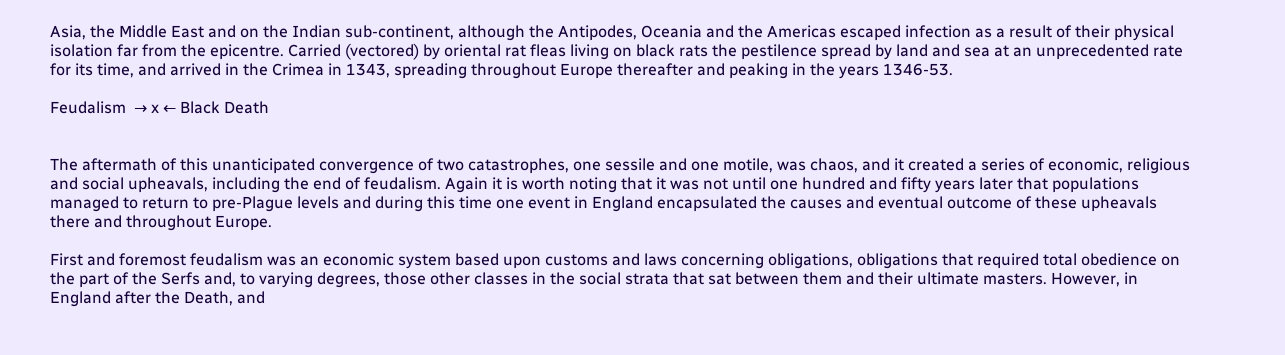Asia, the Middle East and on the Indian sub-continent, although the Antipodes, Oceania and the Americas escaped infection as a result of their physical isolation far from the epicentre. Carried (vectored) by oriental rat fleas living on black rats the pestilence spread by land and sea at an unprecedented rate for its time, and arrived in the Crimea in 1343, spreading throughout Europe thereafter and peaking in the years 1346-53.

Feudalism  → x ← Black Death


The aftermath of this unanticipated convergence of two catastrophes, one sessile and one motile, was chaos, and it created a series of economic, religious and social upheavals, including the end of feudalism. Again it is worth noting that it was not until one hundred and fifty years later that populations managed to return to pre-Plague levels and during this time one event in England encapsulated the causes and eventual outcome of these upheavals there and throughout Europe.

First and foremost feudalism was an economic system based upon customs and laws concerning obligations, obligations that required total obedience on the part of the Serfs and, to varying degrees, those other classes in the social strata that sat between them and their ultimate masters. However, in England after the Death, and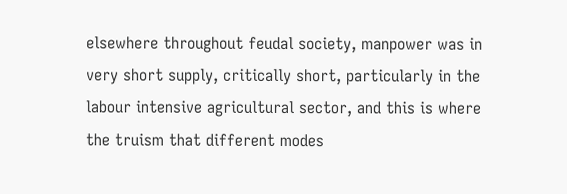elsewhere throughout feudal society, manpower was in very short supply, critically short, particularly in the labour intensive agricultural sector, and this is where the truism that different modes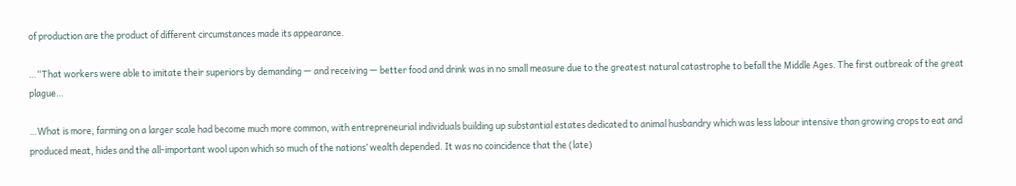of production are the product of different circumstances made its appearance.

…“That workers were able to imitate their superiors by demanding — and receiving — better food and drink was in no small measure due to the greatest natural catastrophe to befall the Middle Ages. The first outbreak of the great plague…

…What is more, farming on a larger scale had become much more common, with entrepreneurial individuals building up substantial estates dedicated to animal husbandry which was less labour intensive than growing crops to eat and produced meat, hides and the all-important wool upon which so much of the nations’ wealth depended. It was no coincidence that the (late)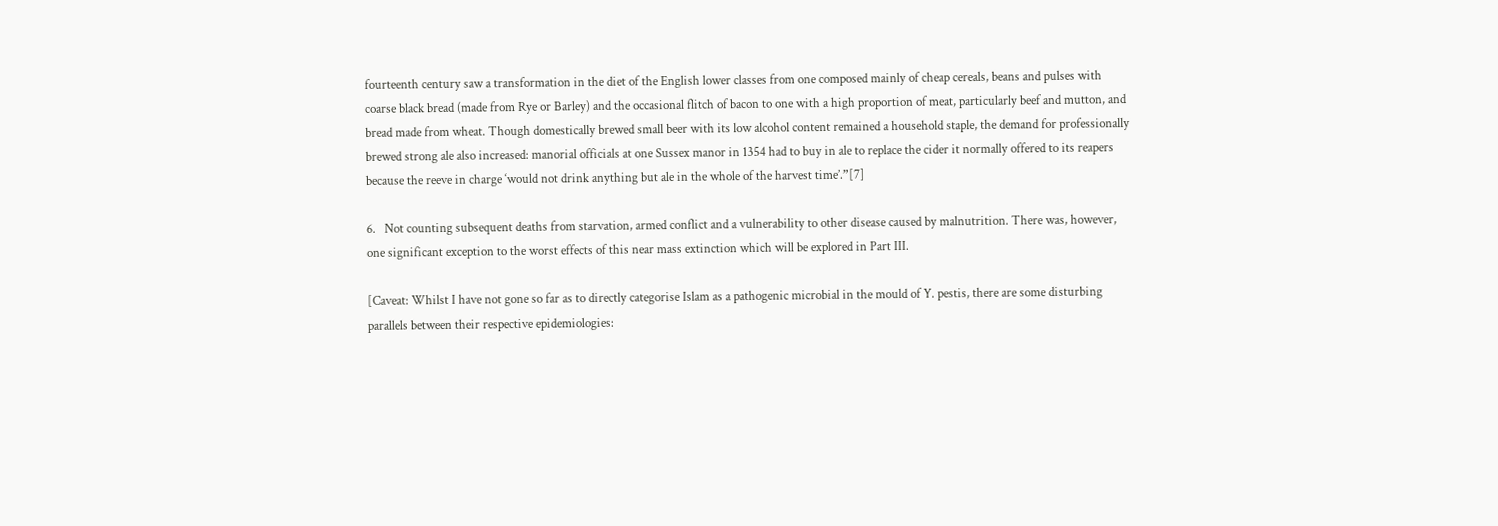fourteenth century saw a transformation in the diet of the English lower classes from one composed mainly of cheap cereals, beans and pulses with coarse black bread (made from Rye or Barley) and the occasional flitch of bacon to one with a high proportion of meat, particularly beef and mutton, and bread made from wheat. Though domestically brewed small beer with its low alcohol content remained a household staple, the demand for professionally brewed strong ale also increased: manorial officials at one Sussex manor in 1354 had to buy in ale to replace the cider it normally offered to its reapers because the reeve in charge ‘would not drink anything but ale in the whole of the harvest time’.”[7]

6.   Not counting subsequent deaths from starvation, armed conflict and a vulnerability to other disease caused by malnutrition. There was, however, one significant exception to the worst effects of this near mass extinction which will be explored in Part III.

[Caveat: Whilst I have not gone so far as to directly categorise Islam as a pathogenic microbial in the mould of Y. pestis, there are some disturbing parallels between their respective epidemiologies: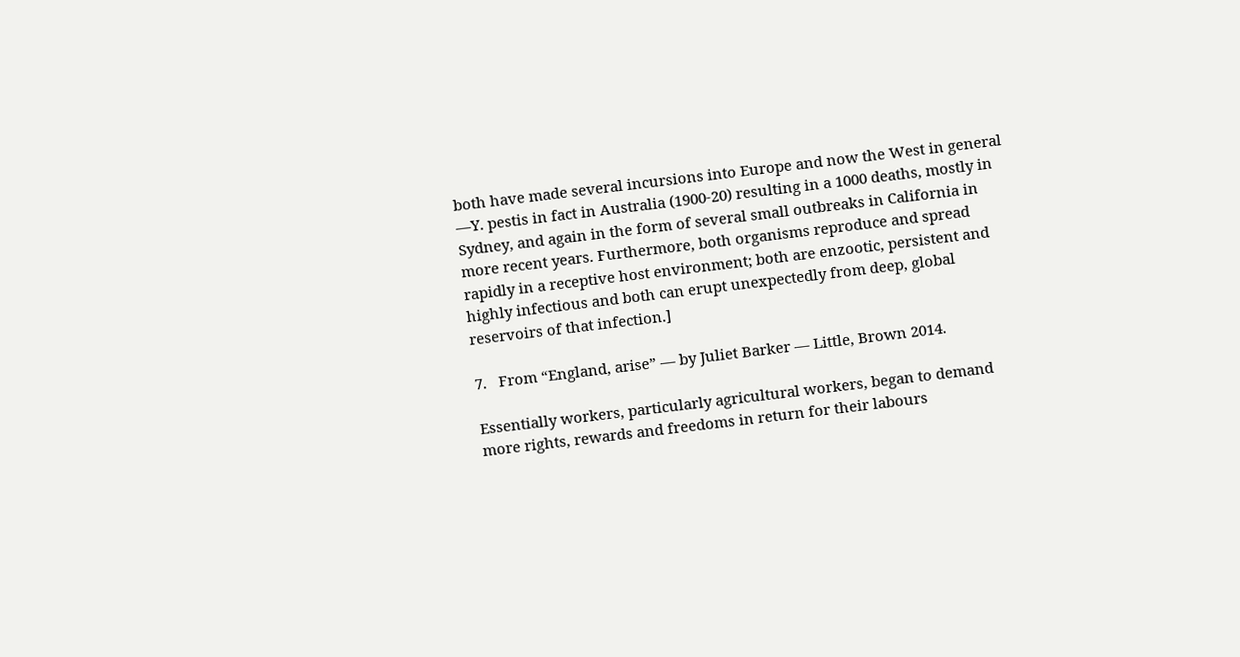both have made several incursions into Europe and now the West in general —Y. pestis in fact in Australia (1900-20) resulting in a 1000 deaths, mostly in Sydney, and again in the form of several small outbreaks in California in more recent years. Furthermore, both organisms reproduce and spread rapidly in a receptive host environment; both are enzootic, persistent and highly infectious and both can erupt unexpectedly from deep, global reservoirs of that infection.]

7.   From “England, arise” — by Juliet Barker — Little, Brown 2014.

Essentially workers, particularly agricultural workers, began to demand more rights, rewards and freedoms in return for their labours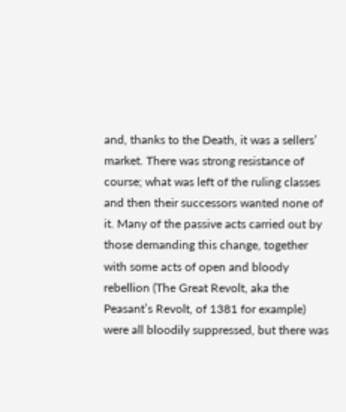and, thanks to the Death, it was a sellers’ market. There was strong resistance of course; what was left of the ruling classes and then their successors wanted none of it. Many of the passive acts carried out by those demanding this change, together with some acts of open and bloody rebellion (The Great Revolt, aka the Peasant’s Revolt, of 1381 for example) were all bloodily suppressed, but there was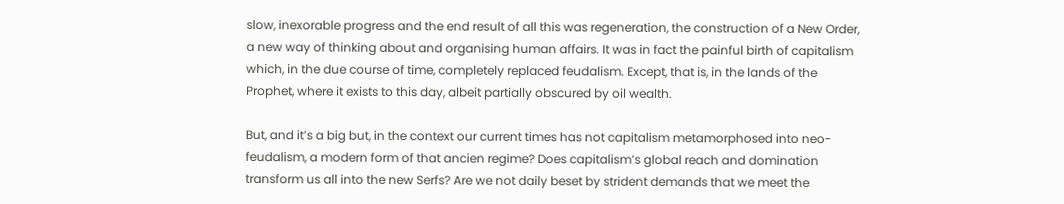slow, inexorable progress and the end result of all this was regeneration, the construction of a New Order, a new way of thinking about and organising human affairs. It was in fact the painful birth of capitalism which, in the due course of time, completely replaced feudalism. Except, that is, in the lands of the Prophet, where it exists to this day, albeit partially obscured by oil wealth.

But, and it’s a big but, in the context our current times has not capitalism metamorphosed into neo-feudalism, a modern form of that ancien regime? Does capitalism’s global reach and domination transform us all into the new Serfs? Are we not daily beset by strident demands that we meet the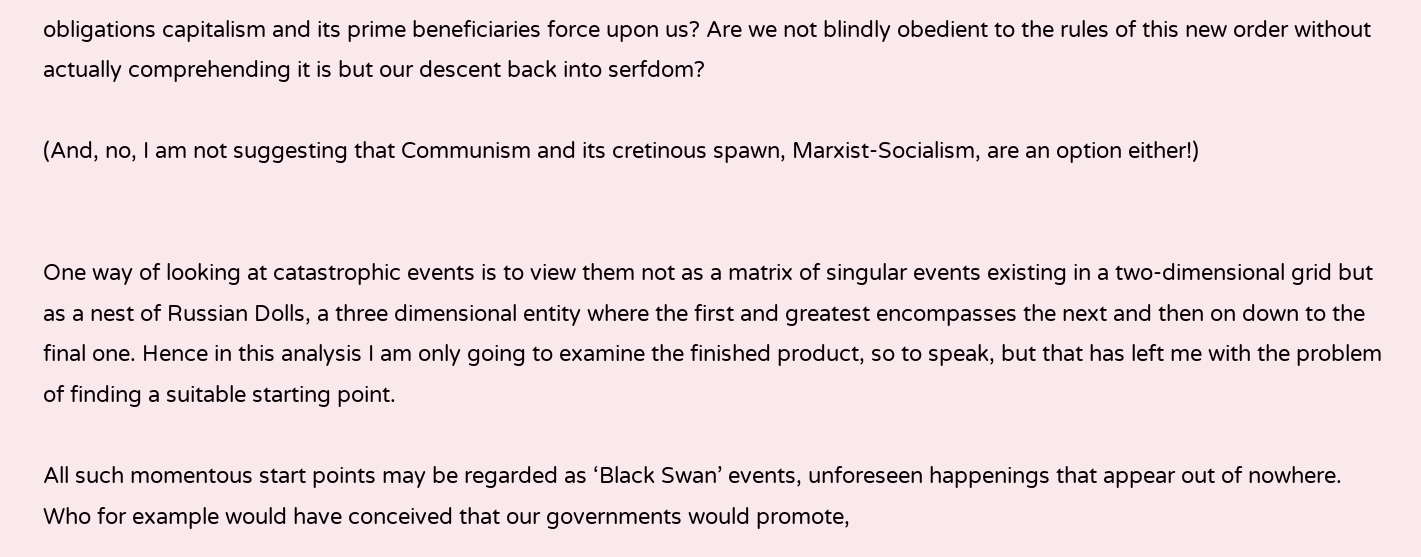obligations capitalism and its prime beneficiaries force upon us? Are we not blindly obedient to the rules of this new order without actually comprehending it is but our descent back into serfdom?

(And, no, I am not suggesting that Communism and its cretinous spawn, Marxist-Socialism, are an option either!)


One way of looking at catastrophic events is to view them not as a matrix of singular events existing in a two-dimensional grid but as a nest of Russian Dolls, a three dimensional entity where the first and greatest encompasses the next and then on down to the final one. Hence in this analysis I am only going to examine the finished product, so to speak, but that has left me with the problem of finding a suitable starting point.

All such momentous start points may be regarded as ‘Black Swan’ events, unforeseen happenings that appear out of nowhere. Who for example would have conceived that our governments would promote,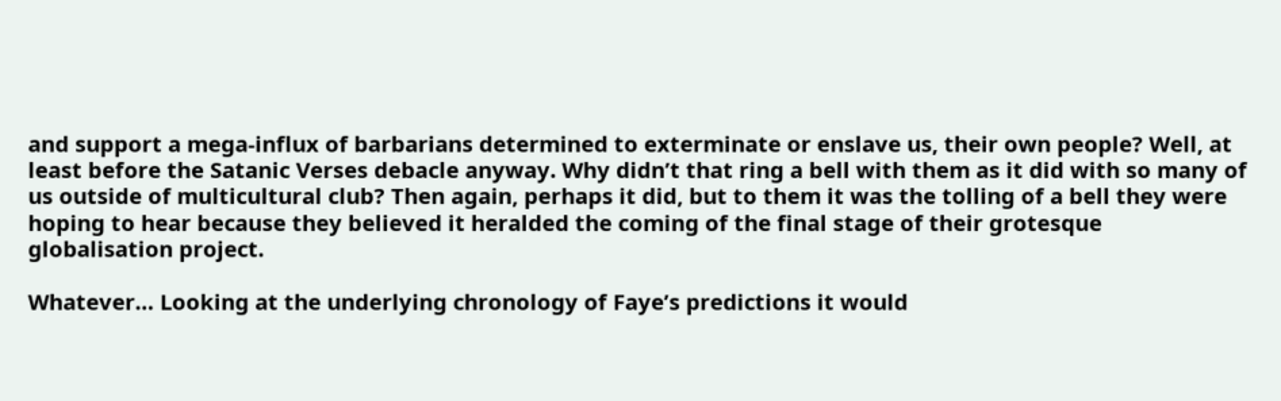and support a mega-influx of barbarians determined to exterminate or enslave us, their own people? Well, at least before the Satanic Verses debacle anyway. Why didn’t that ring a bell with them as it did with so many of us outside of multicultural club? Then again, perhaps it did, but to them it was the tolling of a bell they were hoping to hear because they believed it heralded the coming of the final stage of their grotesque globalisation project.

Whatever… Looking at the underlying chronology of Faye’s predictions it would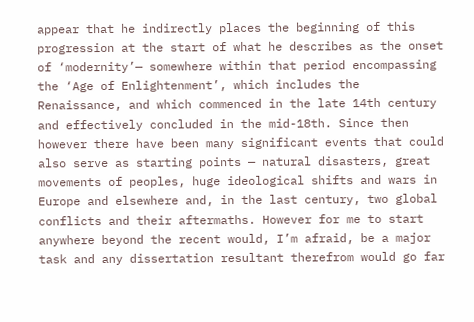appear that he indirectly places the beginning of this progression at the start of what he describes as the onset of ‘modernity’— somewhere within that period encompassing the ‘Age of Enlightenment’, which includes the Renaissance, and which commenced in the late 14th century and effectively concluded in the mid-18th. Since then however there have been many significant events that could also serve as starting points — natural disasters, great movements of peoples, huge ideological shifts and wars in Europe and elsewhere and, in the last century, two global conflicts and their aftermaths. However for me to start anywhere beyond the recent would, I’m afraid, be a major task and any dissertation resultant therefrom would go far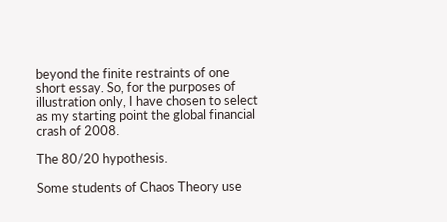beyond the finite restraints of one short essay. So, for the purposes of illustration only, I have chosen to select as my starting point the global financial crash of 2008.

The 80/20 hypothesis.

Some students of Chaos Theory use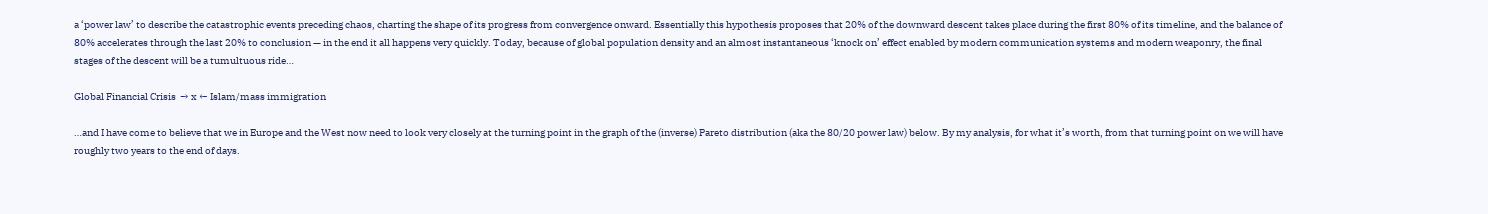a ‘power law’ to describe the catastrophic events preceding chaos, charting the shape of its progress from convergence onward. Essentially this hypothesis proposes that 20% of the downward descent takes place during the first 80% of its timeline, and the balance of 80% accelerates through the last 20% to conclusion — in the end it all happens very quickly. Today, because of global population density and an almost instantaneous ‘knock on’ effect enabled by modern communication systems and modern weaponry, the final stages of the descent will be a tumultuous ride…

Global Financial Crisis  → x ← Islam/mass immigration

…and I have come to believe that we in Europe and the West now need to look very closely at the turning point in the graph of the (inverse) Pareto distribution (aka the 80/20 power law) below. By my analysis, for what it’s worth, from that turning point on we will have roughly two years to the end of days.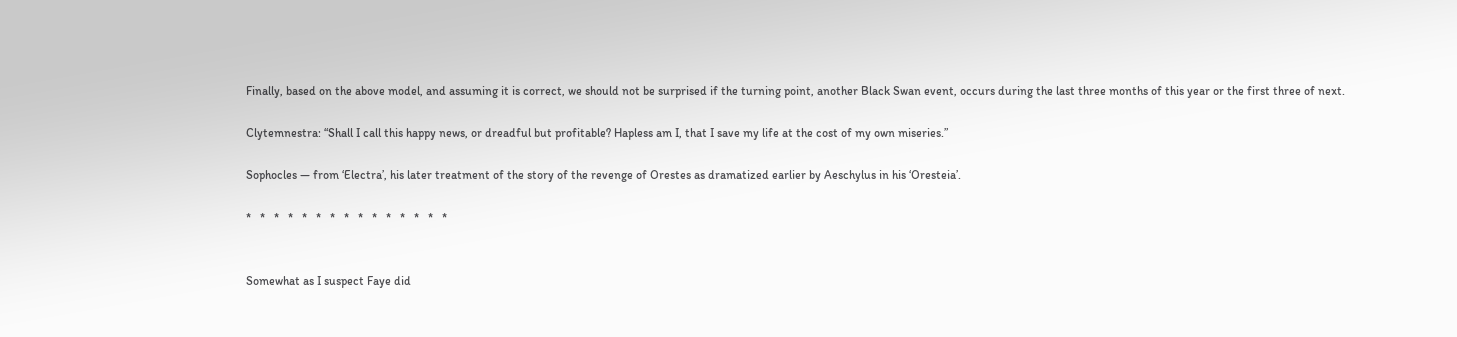Finally, based on the above model, and assuming it is correct, we should not be surprised if the turning point, another Black Swan event, occurs during the last three months of this year or the first three of next.

Clytemnestra: “Shall I call this happy news, or dreadful but profitable? Hapless am I, that I save my life at the cost of my own miseries.”

Sophocles — from ‘Electra’, his later treatment of the story of the revenge of Orestes as dramatized earlier by Aeschylus in his ‘Oresteia’.

*   *   *   *   *   *   *   *   *   *   *   *   *   *   *


Somewhat as I suspect Faye did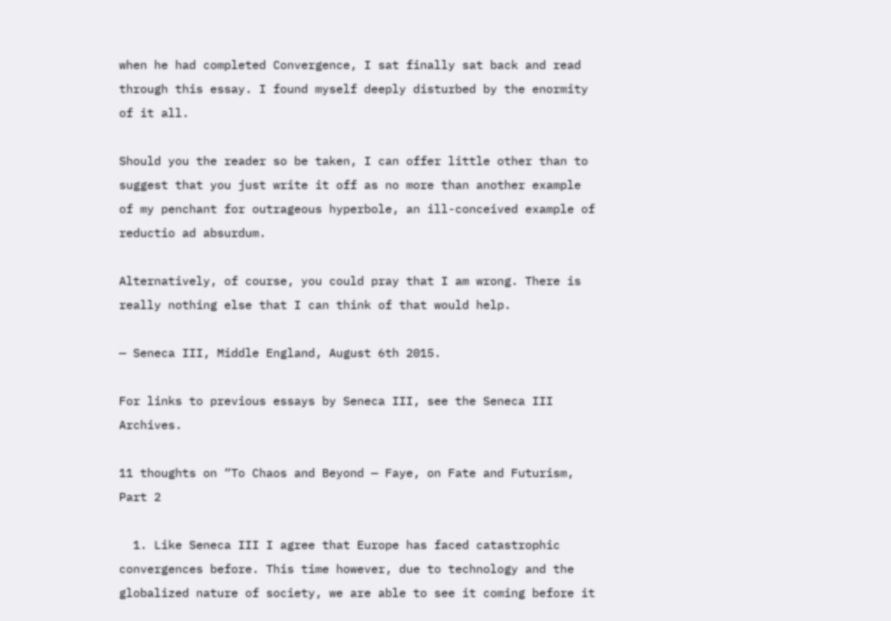when he had completed Convergence, I sat finally sat back and read through this essay. I found myself deeply disturbed by the enormity of it all.

Should you the reader so be taken, I can offer little other than to suggest that you just write it off as no more than another example of my penchant for outrageous hyperbole, an ill-conceived example of reductio ad absurdum.

Alternatively, of course, you could pray that I am wrong. There is really nothing else that I can think of that would help.

— Seneca III, Middle England, August 6th 2015.

For links to previous essays by Seneca III, see the Seneca III Archives.

11 thoughts on “To Chaos and Beyond — Faye, on Fate and Futurism, Part 2

  1. Like Seneca III I agree that Europe has faced catastrophic convergences before. This time however, due to technology and the globalized nature of society, we are able to see it coming before it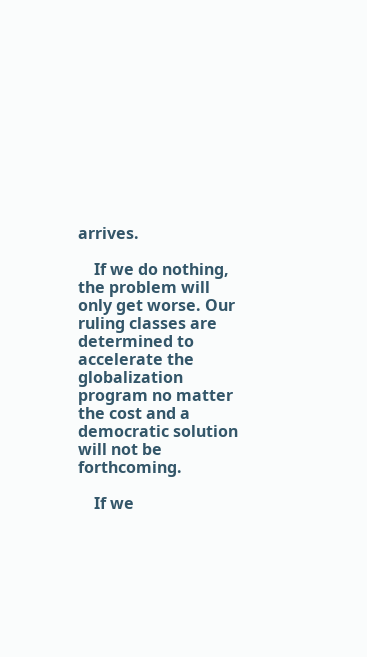arrives.

    If we do nothing, the problem will only get worse. Our ruling classes are determined to accelerate the globalization program no matter the cost and a democratic solution will not be forthcoming.

    If we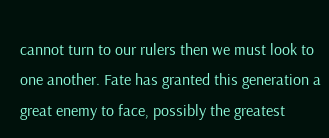cannot turn to our rulers then we must look to one another. Fate has granted this generation a great enemy to face, possibly the greatest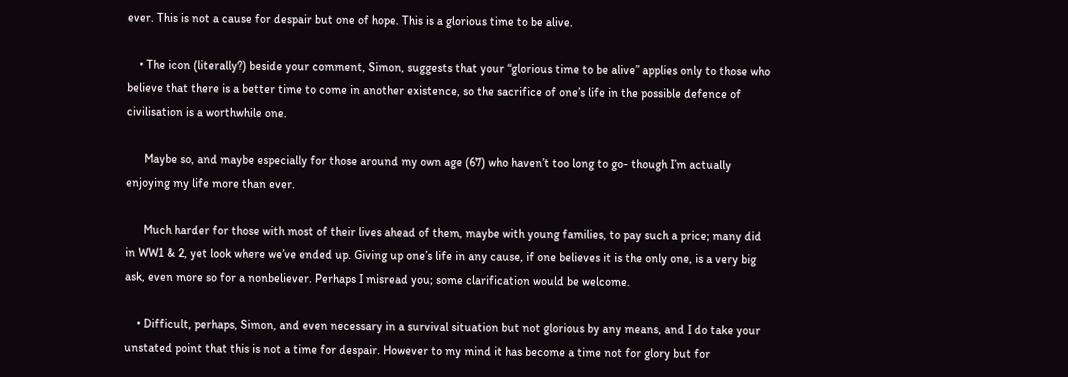ever. This is not a cause for despair but one of hope. This is a glorious time to be alive.

    • The icon (literally?) beside your comment, Simon, suggests that your “glorious time to be alive” applies only to those who believe that there is a better time to come in another existence, so the sacrifice of one’s life in the possible defence of civilisation is a worthwhile one.

      Maybe so, and maybe especially for those around my own age (67) who haven’t too long to go- though I’m actually enjoying my life more than ever.

      Much harder for those with most of their lives ahead of them, maybe with young families, to pay such a price; many did in WW1 & 2, yet look where we’ve ended up. Giving up one’s life in any cause, if one believes it is the only one, is a very big ask, even more so for a nonbeliever. Perhaps I misread you; some clarification would be welcome.

    • Difficult, perhaps, Simon, and even necessary in a survival situation but not glorious by any means, and I do take your unstated point that this is not a time for despair. However to my mind it has become a time not for glory but for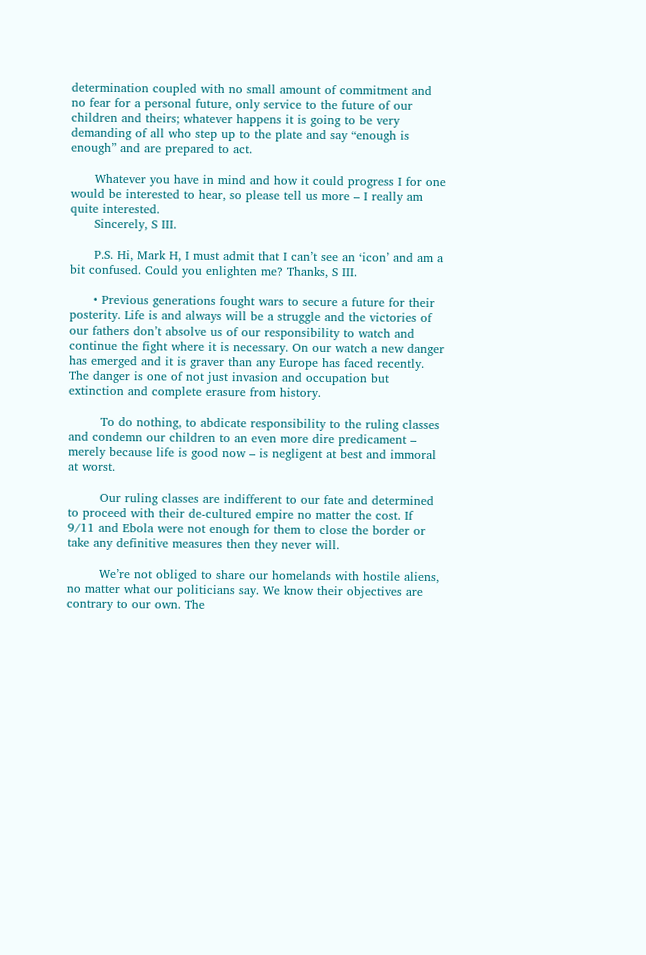determination coupled with no small amount of commitment and no fear for a personal future, only service to the future of our children and theirs; whatever happens it is going to be very demanding of all who step up to the plate and say “enough is enough” and are prepared to act.

      Whatever you have in mind and how it could progress I for one would be interested to hear, so please tell us more – I really am quite interested.
      Sincerely, S III.

      P.S. Hi, Mark H, I must admit that I can’t see an ‘icon’ and am a bit confused. Could you enlighten me? Thanks, S III.

      • Previous generations fought wars to secure a future for their posterity. Life is and always will be a struggle and the victories of our fathers don’t absolve us of our responsibility to watch and continue the fight where it is necessary. On our watch a new danger has emerged and it is graver than any Europe has faced recently. The danger is one of not just invasion and occupation but extinction and complete erasure from history.

        To do nothing, to abdicate responsibility to the ruling classes and condemn our children to an even more dire predicament – merely because life is good now – is negligent at best and immoral at worst.

        Our ruling classes are indifferent to our fate and determined to proceed with their de-cultured empire no matter the cost. If 9/11 and Ebola were not enough for them to close the border or take any definitive measures then they never will.

        We’re not obliged to share our homelands with hostile aliens, no matter what our politicians say. We know their objectives are contrary to our own. The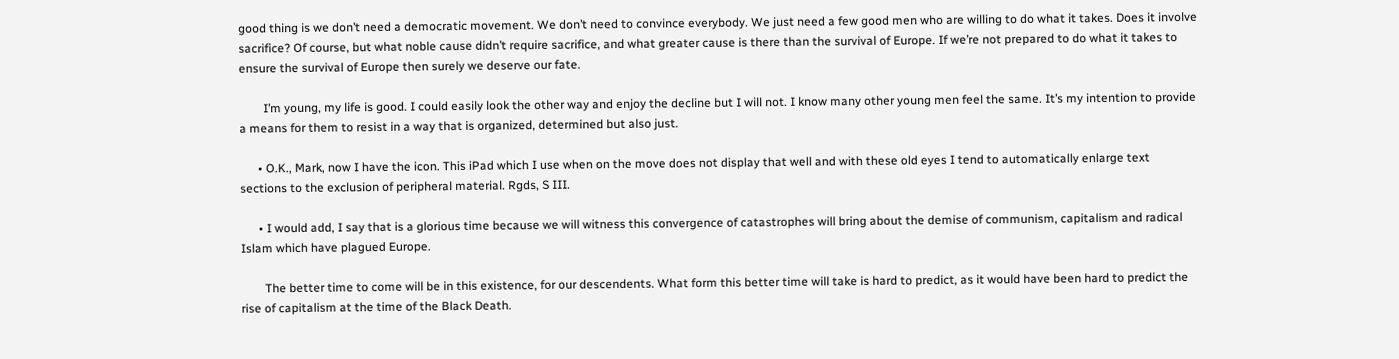good thing is we don’t need a democratic movement. We don’t need to convince everybody. We just need a few good men who are willing to do what it takes. Does it involve sacrifice? Of course, but what noble cause didn’t require sacrifice, and what greater cause is there than the survival of Europe. If we’re not prepared to do what it takes to ensure the survival of Europe then surely we deserve our fate.

        I’m young, my life is good. I could easily look the other way and enjoy the decline but I will not. I know many other young men feel the same. It’s my intention to provide a means for them to resist in a way that is organized, determined but also just.

      • O.K., Mark, now I have the icon. This iPad which I use when on the move does not display that well and with these old eyes I tend to automatically enlarge text sections to the exclusion of peripheral material. Rgds, S III.

      • I would add, I say that is a glorious time because we will witness this convergence of catastrophes will bring about the demise of communism, capitalism and radical Islam which have plagued Europe.

        The better time to come will be in this existence, for our descendents. What form this better time will take is hard to predict, as it would have been hard to predict the rise of capitalism at the time of the Black Death.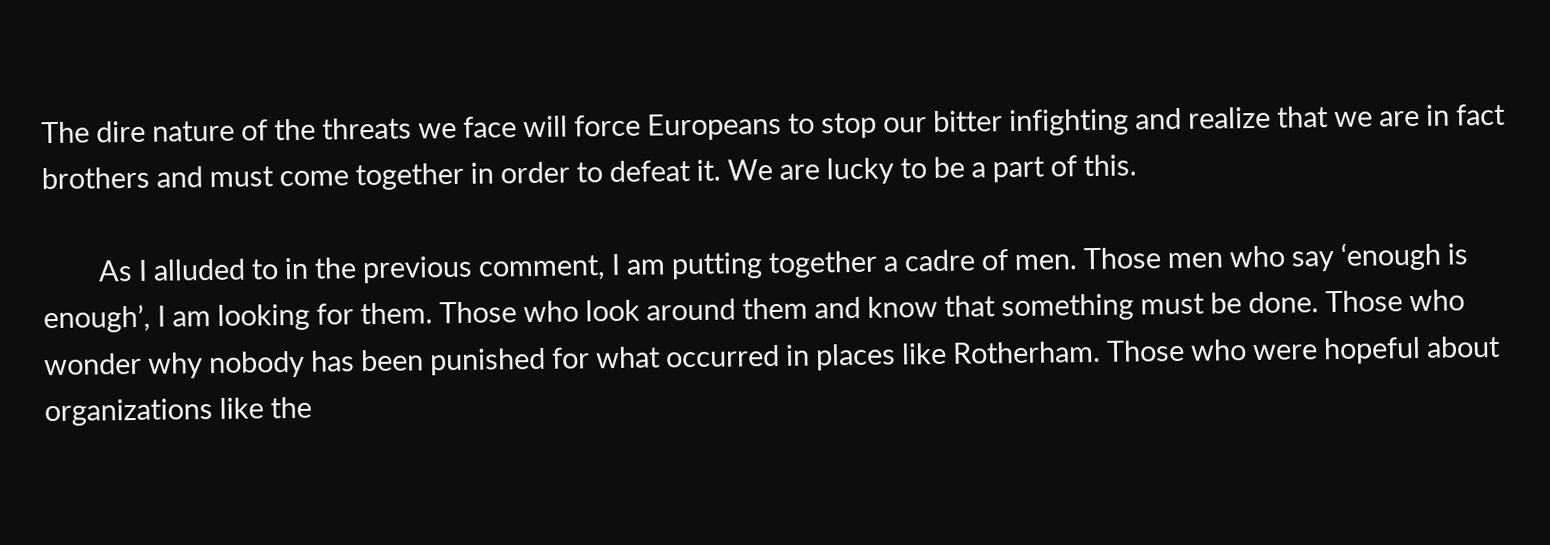The dire nature of the threats we face will force Europeans to stop our bitter infighting and realize that we are in fact brothers and must come together in order to defeat it. We are lucky to be a part of this.

        As I alluded to in the previous comment, I am putting together a cadre of men. Those men who say ‘enough is enough’, I am looking for them. Those who look around them and know that something must be done. Those who wonder why nobody has been punished for what occurred in places like Rotherham. Those who were hopeful about organizations like the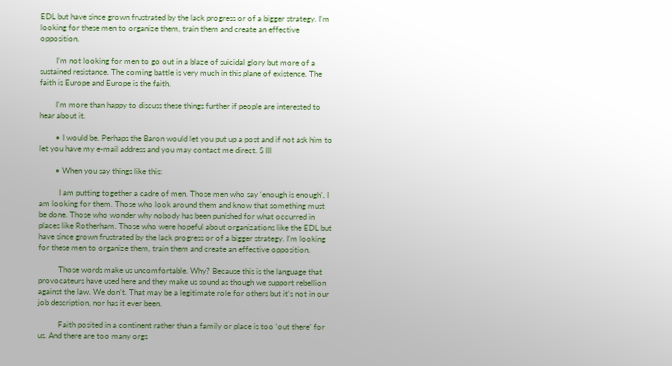EDL but have since grown frustrated by the lack progress or of a bigger strategy. I’m looking for these men to organize them, train them and create an effective opposition.

        I’m not looking for men to go out in a blaze of suicidal glory but more of a sustained resistance. The coming battle is very much in this plane of existence. The faith is Europe and Europe is the faith.

        I’m more than happy to discuss these things further if people are interested to hear about it.

        • I would be. Perhaps the Baron would let you put up a post and if not ask him to let you have my e-mail address and you may contact me direct. S III

        • When you say things like this:

          I am putting together a cadre of men. Those men who say ‘enough is enough’, I am looking for them. Those who look around them and know that something must be done. Those who wonder why nobody has been punished for what occurred in places like Rotherham. Those who were hopeful about organizations like the EDL but have since grown frustrated by the lack progress or of a bigger strategy. I’m looking for these men to organize them, train them and create an effective opposition.

          Those words make us uncomfortable. Why? Because this is the language that provocateurs have used here and they make us sound as though we support rebellion against the law. We don’t. That may be a legitimate role for others but it’s not in our job description, nor has it ever been.

          Faith posited in a continent rather than a family or place is too ‘out there’ for us. And there are too many orgs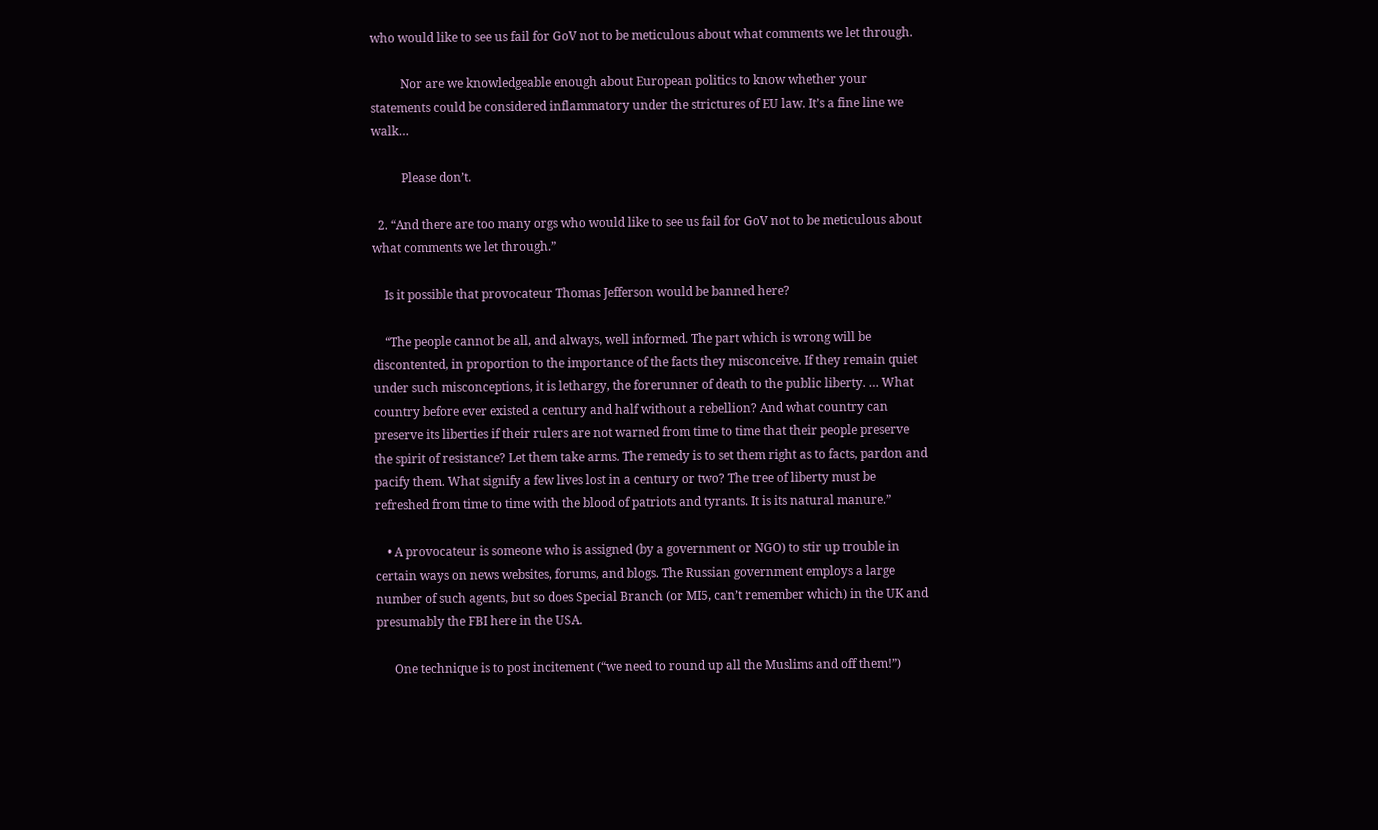who would like to see us fail for GoV not to be meticulous about what comments we let through.

          Nor are we knowledgeable enough about European politics to know whether your statements could be considered inflammatory under the strictures of EU law. It’s a fine line we walk…

          Please don’t.

  2. “And there are too many orgs who would like to see us fail for GoV not to be meticulous about what comments we let through.”

    Is it possible that provocateur Thomas Jefferson would be banned here?

    “The people cannot be all, and always, well informed. The part which is wrong will be discontented, in proportion to the importance of the facts they misconceive. If they remain quiet under such misconceptions, it is lethargy, the forerunner of death to the public liberty. … What country before ever existed a century and half without a rebellion? And what country can preserve its liberties if their rulers are not warned from time to time that their people preserve the spirit of resistance? Let them take arms. The remedy is to set them right as to facts, pardon and pacify them. What signify a few lives lost in a century or two? The tree of liberty must be refreshed from time to time with the blood of patriots and tyrants. It is its natural manure.”

    • A provocateur is someone who is assigned (by a government or NGO) to stir up trouble in certain ways on news websites, forums, and blogs. The Russian government employs a large number of such agents, but so does Special Branch (or MI5, can’t remember which) in the UK and presumably the FBI here in the USA.

      One technique is to post incitement (“we need to round up all the Muslims and off them!”)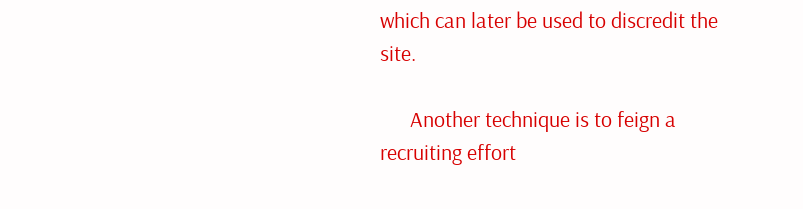which can later be used to discredit the site.

      Another technique is to feign a recruiting effort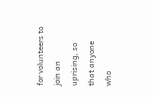for volunteers to join an uprising, so that anyone who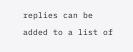replies can be added to a list of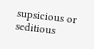supsicious or seditious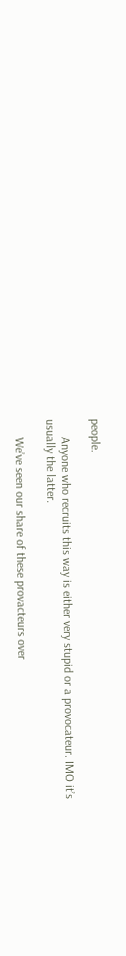people.

      Anyone who recruits this way is either very stupid or a provocateur. IMO it’s usually the latter.

      We’ve seen our share of these provacteurs over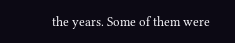the years. Some of them were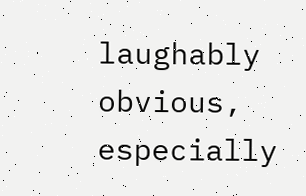laughably obvious, especially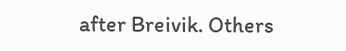after Breivik. Others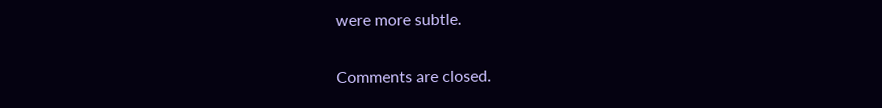were more subtle.

Comments are closed.